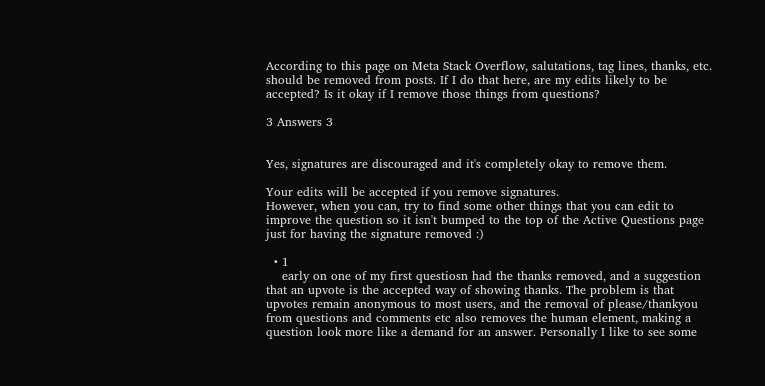According to this page on Meta Stack Overflow, salutations, tag lines, thanks, etc. should be removed from posts. If I do that here, are my edits likely to be accepted? Is it okay if I remove those things from questions?

3 Answers 3


Yes, signatures are discouraged and it's completely okay to remove them.

Your edits will be accepted if you remove signatures.
However, when you can, try to find some other things that you can edit to improve the question so it isn't bumped to the top of the Active Questions page just for having the signature removed :)

  • 1
    early on one of my first questiosn had the thanks removed, and a suggestion that an upvote is the accepted way of showing thanks. The problem is that upvotes remain anonymous to most users, and the removal of please/thankyou from questions and comments etc also removes the human element, making a question look more like a demand for an answer. Personally I like to see some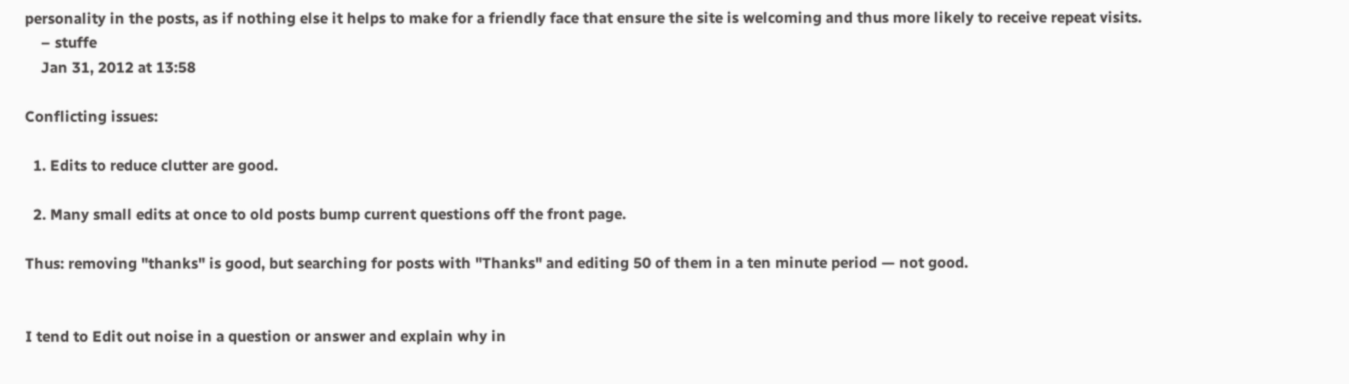personality in the posts, as if nothing else it helps to make for a friendly face that ensure the site is welcoming and thus more likely to receive repeat visits.
    – stuffe
    Jan 31, 2012 at 13:58

Conflicting issues:

  1. Edits to reduce clutter are good.

  2. Many small edits at once to old posts bump current questions off the front page.

Thus: removing "thanks" is good, but searching for posts with "Thanks" and editing 50 of them in a ten minute period — not good.


I tend to Edit out noise in a question or answer and explain why in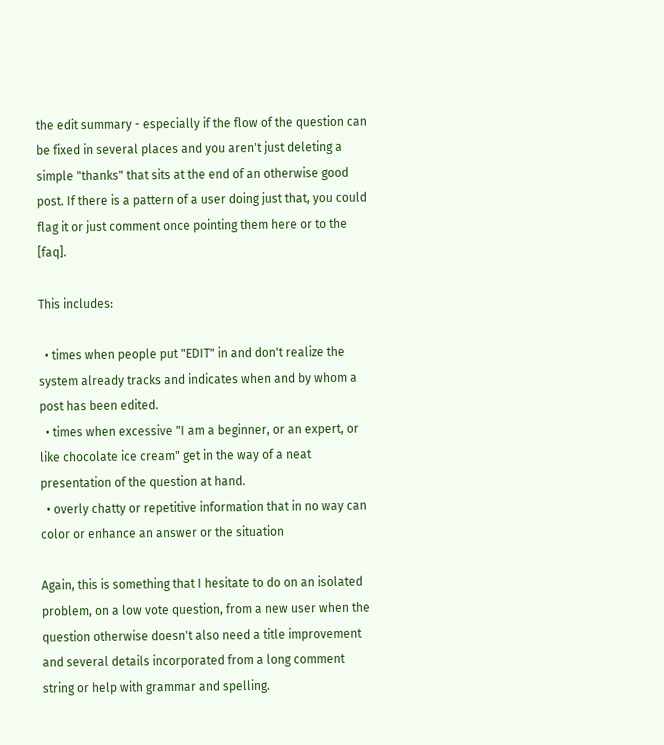the edit summary - especially if the flow of the question can be fixed in several places and you aren't just deleting a simple "thanks" that sits at the end of an otherwise good post. If there is a pattern of a user doing just that, you could flag it or just comment once pointing them here or to the [faq].

This includes:

  • times when people put "EDIT" in and don't realize the system already tracks and indicates when and by whom a post has been edited.
  • times when excessive "I am a beginner, or an expert, or like chocolate ice cream" get in the way of a neat presentation of the question at hand.
  • overly chatty or repetitive information that in no way can color or enhance an answer or the situation

Again, this is something that I hesitate to do on an isolated problem, on a low vote question, from a new user when the question otherwise doesn't also need a title improvement and several details incorporated from a long comment string or help with grammar and spelling.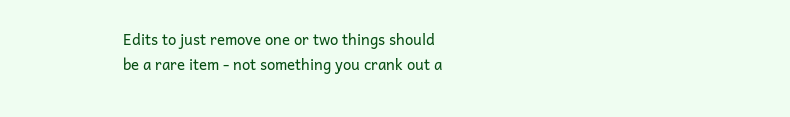Edits to just remove one or two things should be a rare item - not something you crank out a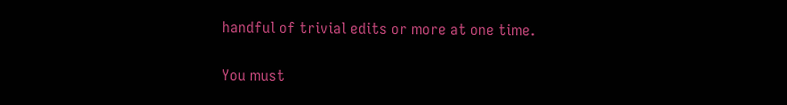handful of trivial edits or more at one time.

You must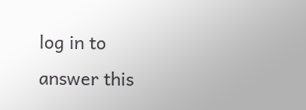log in to answer this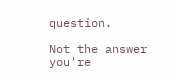question.

Not the answer you're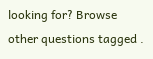looking for? Browse other questions tagged .